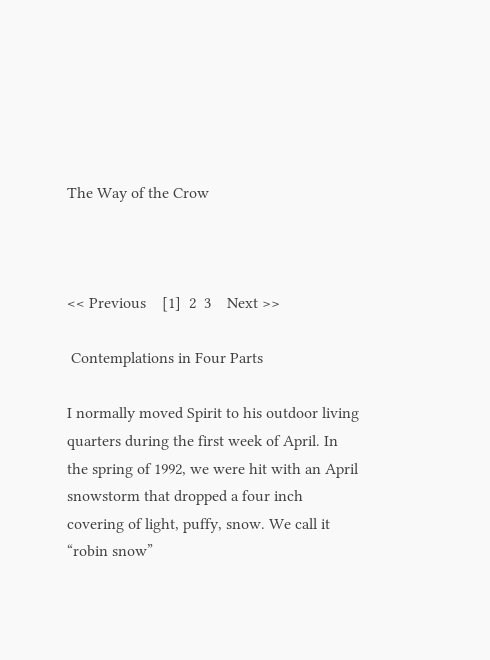The Way of the Crow



<< Previous    [1]  2  3    Next >>

 Contemplations in Four Parts

I normally moved Spirit to his outdoor living quarters during the first week of April. In the spring of 1992, we were hit with an April snowstorm that dropped a four inch covering of light, puffy, snow. We call it “robin snow”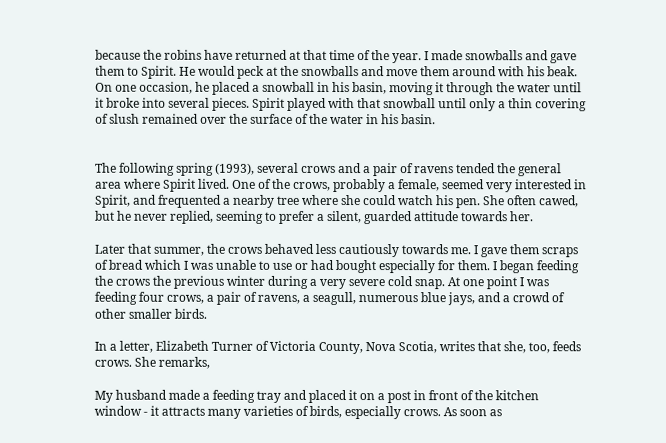because the robins have returned at that time of the year. I made snowballs and gave them to Spirit. He would peck at the snowballs and move them around with his beak. On one occasion, he placed a snowball in his basin, moving it through the water until it broke into several pieces. Spirit played with that snowball until only a thin covering of slush remained over the surface of the water in his basin.


The following spring (1993), several crows and a pair of ravens tended the general area where Spirit lived. One of the crows, probably a female, seemed very interested in Spirit, and frequented a nearby tree where she could watch his pen. She often cawed, but he never replied, seeming to prefer a silent, guarded attitude towards her.

Later that summer, the crows behaved less cautiously towards me. I gave them scraps of bread which I was unable to use or had bought especially for them. I began feeding the crows the previous winter during a very severe cold snap. At one point I was feeding four crows, a pair of ravens, a seagull, numerous blue jays, and a crowd of other smaller birds.

In a letter, Elizabeth Turner of Victoria County, Nova Scotia, writes that she, too, feeds crows. She remarks,

My husband made a feeding tray and placed it on a post in front of the kitchen window - it attracts many varieties of birds, especially crows. As soon as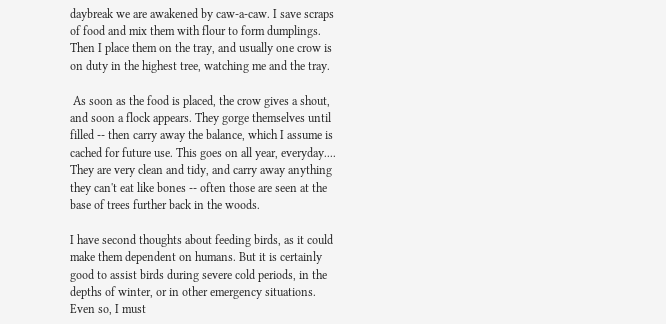daybreak we are awakened by caw-a-caw. I save scraps of food and mix them with flour to form dumplings. Then I place them on the tray, and usually one crow is on duty in the highest tree, watching me and the tray.

 As soon as the food is placed, the crow gives a shout, and soon a flock appears. They gorge themselves until filled -- then carry away the balance, which I assume is cached for future use. This goes on all year, everyday.... They are very clean and tidy, and carry away anything they can't eat like bones -- often those are seen at the base of trees further back in the woods.

I have second thoughts about feeding birds, as it could make them dependent on humans. But it is certainly good to assist birds during severe cold periods, in the depths of winter, or in other emergency situations. Even so, I must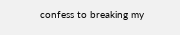confess to breaking my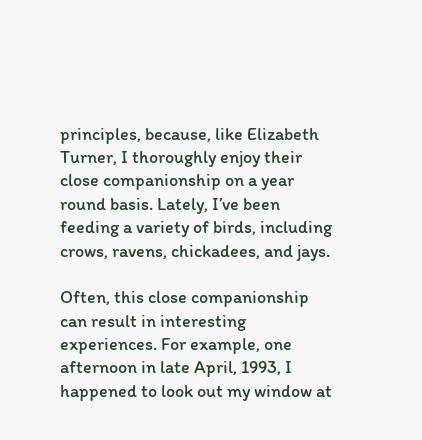principles, because, like Elizabeth Turner, I thoroughly enjoy their close companionship on a year round basis. Lately, I’ve been feeding a variety of birds, including crows, ravens, chickadees, and jays.

Often, this close companionship can result in interesting experiences. For example, one afternoon in late April, 1993, I happened to look out my window at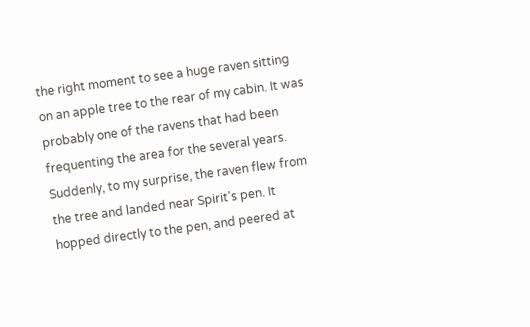the right moment to see a huge raven sitting on an apple tree to the rear of my cabin. It was probably one of the ravens that had been frequenting the area for the several years. Suddenly, to my surprise, the raven flew from the tree and landed near Spirit's pen. It hopped directly to the pen, and peered at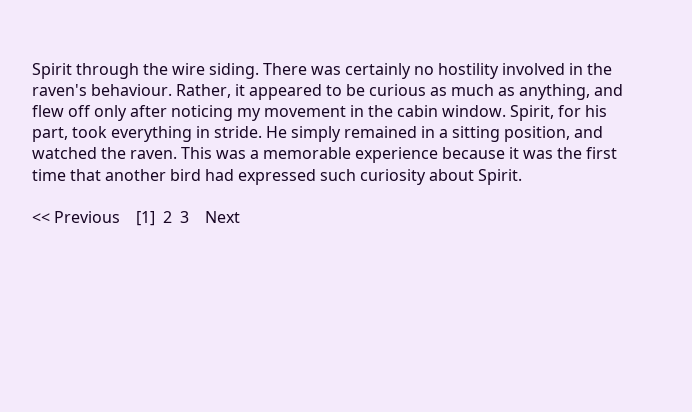Spirit through the wire siding. There was certainly no hostility involved in the raven's behaviour. Rather, it appeared to be curious as much as anything, and flew off only after noticing my movement in the cabin window. Spirit, for his part, took everything in stride. He simply remained in a sitting position, and watched the raven. This was a memorable experience because it was the first time that another bird had expressed such curiosity about Spirit.

<< Previous    [1]  2  3    Next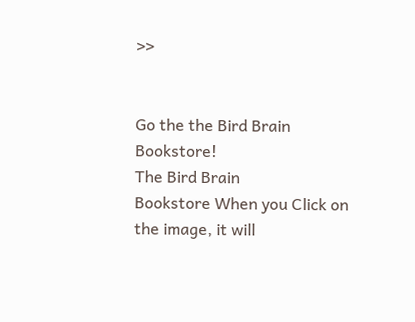>>


Go the the Bird Brain Bookstore!
The Bird Brain
Bookstore When you Click on the image, it will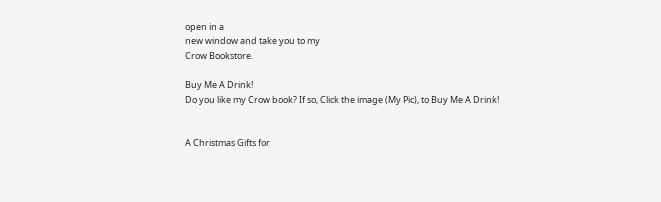open in a
new window and take you to my
Crow Bookstore.

Buy Me A Drink!
Do you like my Crow book? If so, Click the image (My Pic), to Buy Me A Drink!


A Christmas Gifts for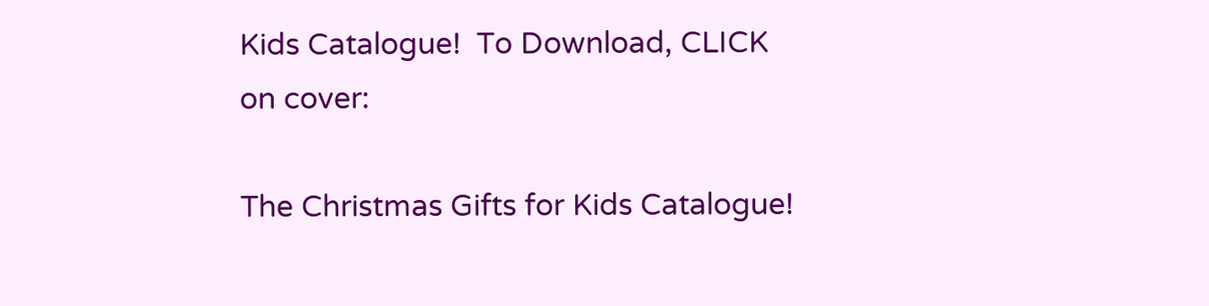Kids Catalogue!  To Download, CLICK on cover:

The Christmas Gifts for Kids Catalogue!